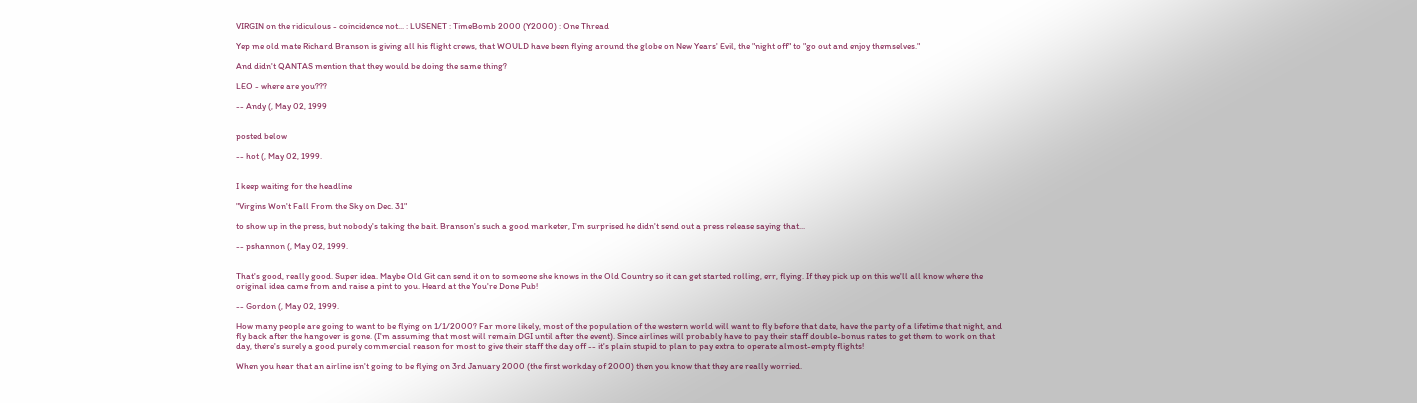VIRGIN on the ridiculous - coincidence not... : LUSENET : TimeBomb 2000 (Y2000) : One Thread

Yep me old mate Richard Branson is giving all his flight crews, that WOULD have been flying around the globe on New Years' Evil, the "night off" to "go out and enjoy themselves."

And didn't QANTAS mention that they would be doing the same thing?

LEO - where are you???

-- Andy (, May 02, 1999


posted below

-- hot (, May 02, 1999.


I keep waiting for the headline

"Virgins Won't Fall From the Sky on Dec. 31"

to show up in the press, but nobody's taking the bait. Branson's such a good marketer, I'm surprised he didn't send out a press release saying that...

-- pshannon (, May 02, 1999.


That's good, really good. Super idea. Maybe Old Git can send it on to someone she knows in the Old Country so it can get started rolling, err, flying. If they pick up on this we'll all know where the original idea came from and raise a pint to you. Heard at the You're Done Pub!

-- Gordon (, May 02, 1999.

How many people are going to want to be flying on 1/1/2000? Far more likely, most of the population of the western world will want to fly before that date, have the party of a lifetime that night, and fly back after the hangover is gone. (I'm assuming that most will remain DGI until after the event). Since airlines will probably have to pay their staff double-bonus rates to get them to work on that day, there's surely a good purely commercial reason for most to give their staff the day off -- it's plain stupid to plan to pay extra to operate almost-empty flights!

When you hear that an airline isn't going to be flying on 3rd January 2000 (the first workday of 2000) then you know that they are really worried.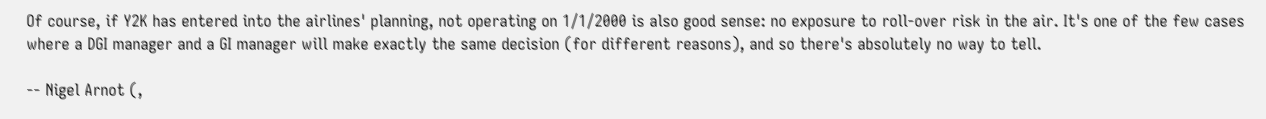Of course, if Y2K has entered into the airlines' planning, not operating on 1/1/2000 is also good sense: no exposure to roll-over risk in the air. It's one of the few cases where a DGI manager and a GI manager will make exactly the same decision (for different reasons), and so there's absolutely no way to tell.

-- Nigel Arnot (,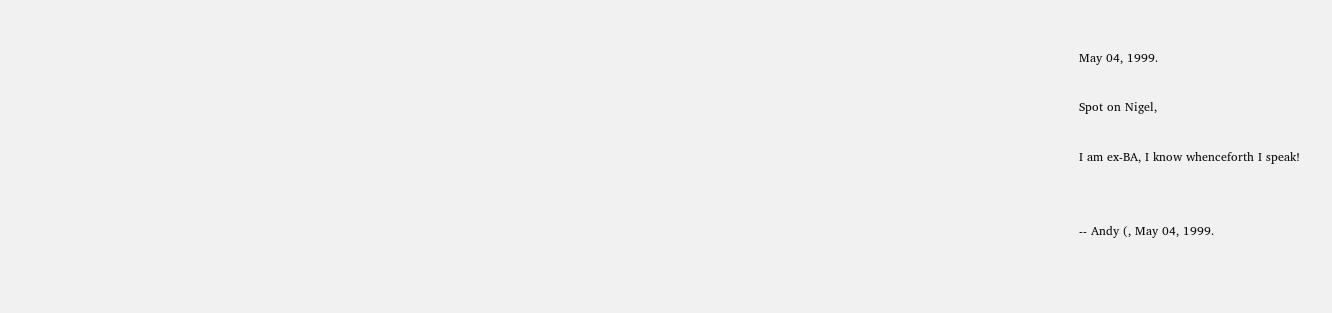May 04, 1999.

Spot on Nigel,

I am ex-BA, I know whenceforth I speak!


-- Andy (, May 04, 1999.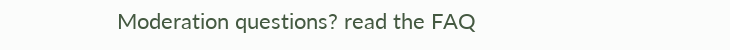Moderation questions? read the FAQ